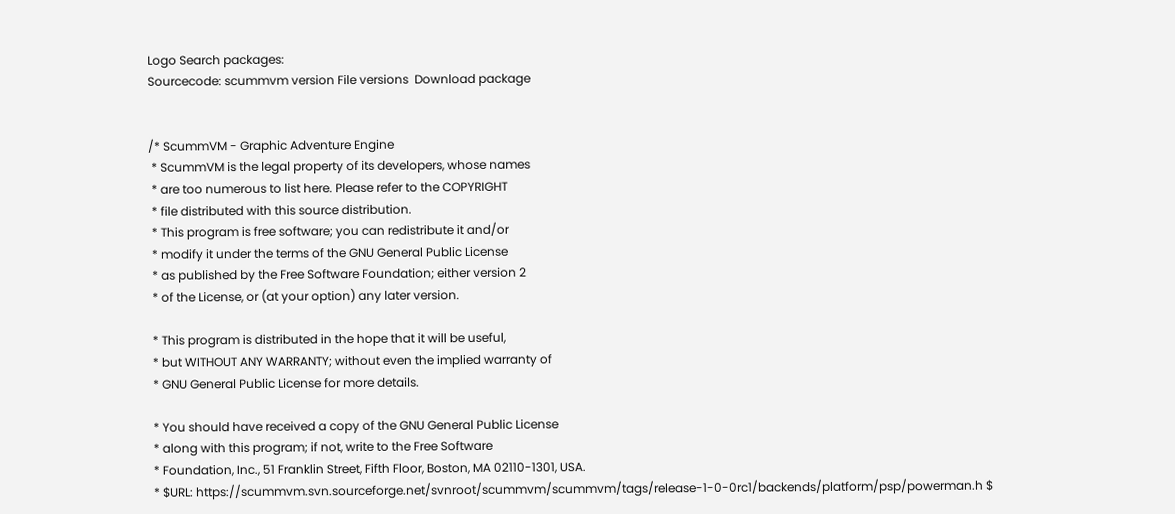Logo Search packages:
Sourcecode: scummvm version File versions  Download package


/* ScummVM - Graphic Adventure Engine
 * ScummVM is the legal property of its developers, whose names
 * are too numerous to list here. Please refer to the COPYRIGHT
 * file distributed with this source distribution.
 * This program is free software; you can redistribute it and/or
 * modify it under the terms of the GNU General Public License
 * as published by the Free Software Foundation; either version 2
 * of the License, or (at your option) any later version.

 * This program is distributed in the hope that it will be useful,
 * but WITHOUT ANY WARRANTY; without even the implied warranty of
 * GNU General Public License for more details.

 * You should have received a copy of the GNU General Public License
 * along with this program; if not, write to the Free Software
 * Foundation, Inc., 51 Franklin Street, Fifth Floor, Boston, MA 02110-1301, USA.
 * $URL: https://scummvm.svn.sourceforge.net/svnroot/scummvm/scummvm/tags/release-1-0-0rc1/backends/platform/psp/powerman.h $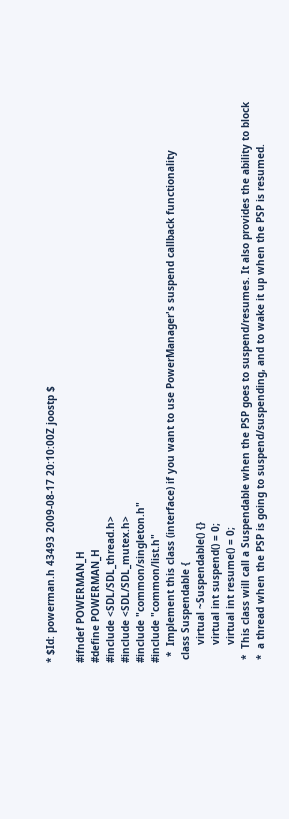* $Id: powerman.h 43493 2009-08-17 20:10:00Z joostp $

#ifndef POWERMAN_H
#define POWERMAN_H
#include <SDL/SDL_thread.h>
#include <SDL/SDL_mutex.h>
#include "common/singleton.h"
#include "common/list.h"
  *  Implement this class (interface) if you want to use PowerManager's suspend callback functionality
 class Suspendable {
      virtual ~Suspendable() {}
      virtual int suspend() = 0;
      virtual int resume() = 0;
 *  This class will call a Suspendable when the PSP goes to suspend/resumes. It also provides the ability to block
 *  a thread when the PSP is going to suspend/suspending, and to wake it up when the PSP is resumed.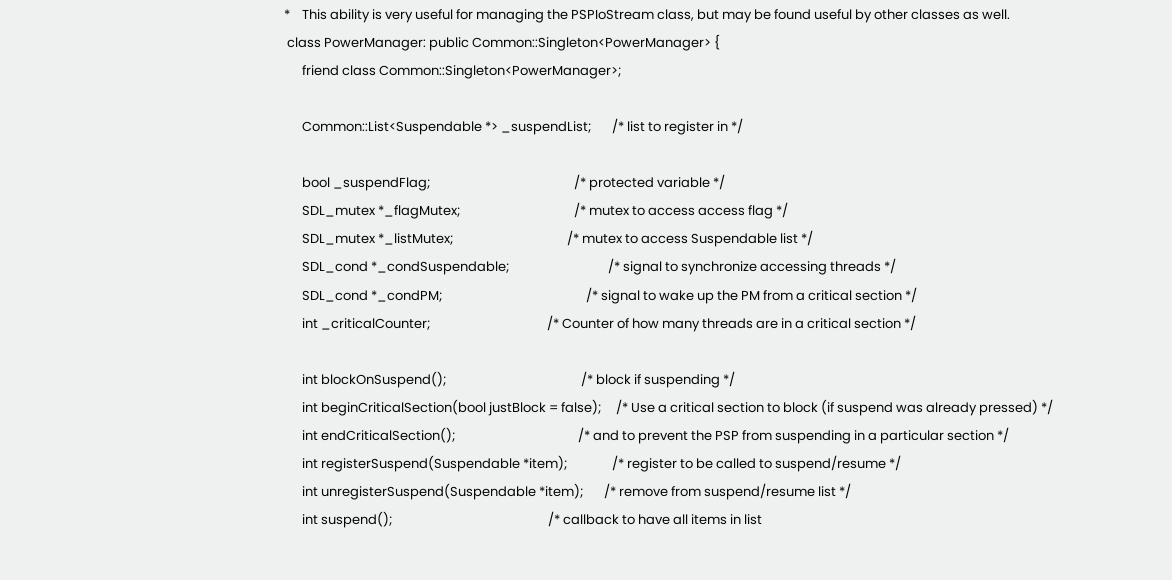*    This ability is very useful for managing the PSPIoStream class, but may be found useful by other classes as well.
 class PowerManager: public Common::Singleton<PowerManager> {
      friend class Common::Singleton<PowerManager>;

      Common::List<Suspendable *> _suspendList;       /* list to register in */

      bool _suspendFlag;                                                /* protected variable */
      SDL_mutex *_flagMutex;                                      /* mutex to access access flag */
      SDL_mutex *_listMutex;                                      /* mutex to access Suspendable list */
      SDL_cond *_condSuspendable;                                 /* signal to synchronize accessing threads */
      SDL_cond *_condPM;                                                /* signal to wake up the PM from a critical section */
      int _criticalCounter;                                       /* Counter of how many threads are in a critical section */

      int blockOnSuspend();                                             /* block if suspending */
      int beginCriticalSection(bool justBlock = false);     /* Use a critical section to block (if suspend was already pressed) */
      int endCriticalSection();                                         /* and to prevent the PSP from suspending in a particular section */
      int registerSuspend(Suspendable *item);               /* register to be called to suspend/resume */
      int unregisterSuspend(Suspendable *item);       /* remove from suspend/resume list */
      int suspend();                                                    /* callback to have all items in list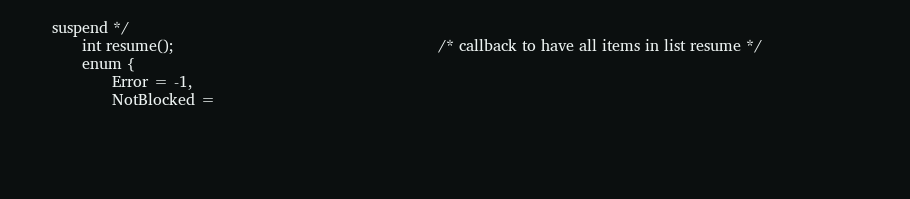suspend */
      int resume();                                                     /* callback to have all items in list resume */
      enum {
            Error = -1,
            NotBlocked =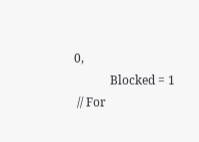0,
            Blocked = 1
 // For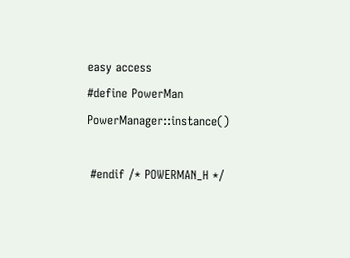easy access
#define PowerMan  PowerManager::instance()

 #endif /* POWERMAN_H */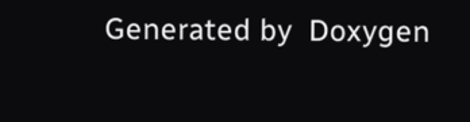Generated by  Doxygen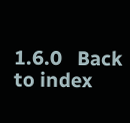1.6.0   Back to index